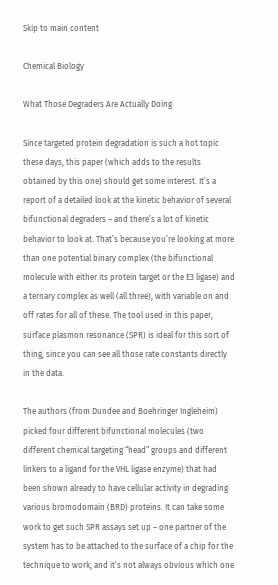Skip to main content

Chemical Biology

What Those Degraders Are Actually Doing

Since targeted protein degradation is such a hot topic these days, this paper (which adds to the results obtained by this one) should get some interest. It’s a report of a detailed look at the kinetic behavior of several bifunctional degraders – and there’s a lot of kinetic behavior to look at. That’s because you’re looking at more than one potential binary complex (the bifunctional molecule with either its protein target or the E3 ligase) and a ternary complex as well (all three), with variable on and off rates for all of these. The tool used in this paper, surface plasmon resonance (SPR) is ideal for this sort of thing, since you can see all those rate constants directly in the data.

The authors (from Dundee and Boehringer Ingleheim) picked four different bifunctional molecules (two different chemical targeting “head” groups and different linkers to a ligand for the VHL ligase enzyme) that had been shown already to have cellular activity in degrading various bromodomain (BRD) proteins. It can take some work to get such SPR assays set up – one partner of the system has to be attached to the surface of a chip for the technique to work, and it’s not always obvious which one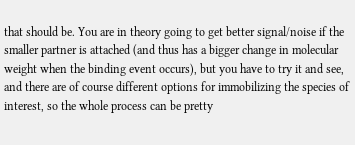that should be. You are in theory going to get better signal/noise if the smaller partner is attached (and thus has a bigger change in molecular weight when the binding event occurs), but you have to try it and see, and there are of course different options for immobilizing the species of interest, so the whole process can be pretty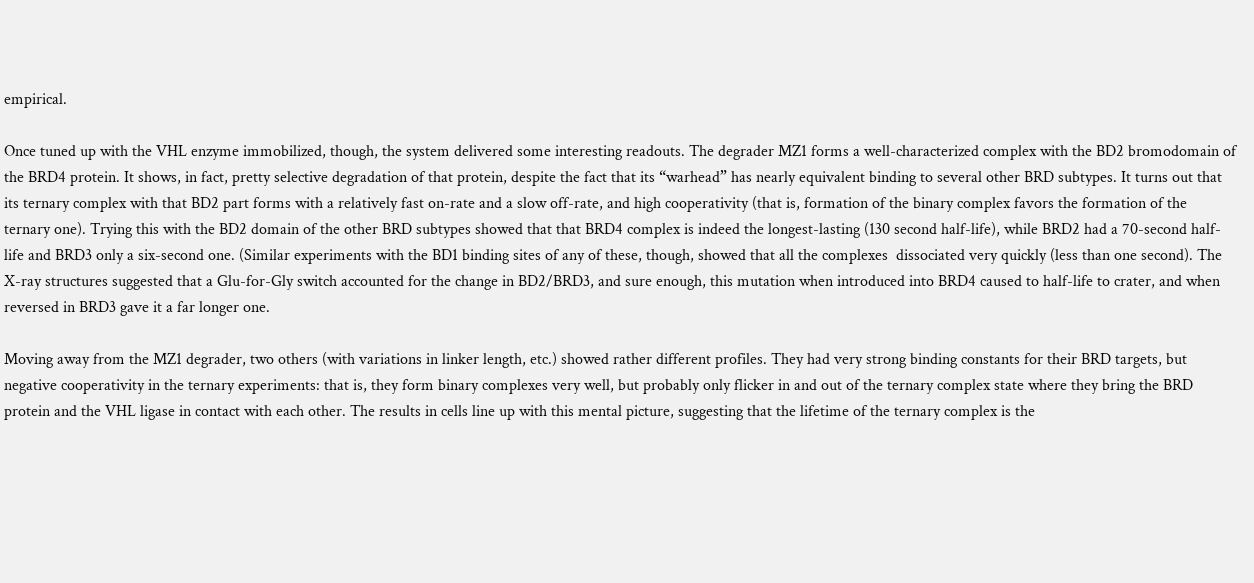empirical.

Once tuned up with the VHL enzyme immobilized, though, the system delivered some interesting readouts. The degrader MZ1 forms a well-characterized complex with the BD2 bromodomain of the BRD4 protein. It shows, in fact, pretty selective degradation of that protein, despite the fact that its “warhead” has nearly equivalent binding to several other BRD subtypes. It turns out that its ternary complex with that BD2 part forms with a relatively fast on-rate and a slow off-rate, and high cooperativity (that is, formation of the binary complex favors the formation of the ternary one). Trying this with the BD2 domain of the other BRD subtypes showed that that BRD4 complex is indeed the longest-lasting (130 second half-life), while BRD2 had a 70-second half-life and BRD3 only a six-second one. (Similar experiments with the BD1 binding sites of any of these, though, showed that all the complexes  dissociated very quickly (less than one second). The X-ray structures suggested that a Glu-for-Gly switch accounted for the change in BD2/BRD3, and sure enough, this mutation when introduced into BRD4 caused to half-life to crater, and when reversed in BRD3 gave it a far longer one.

Moving away from the MZ1 degrader, two others (with variations in linker length, etc.) showed rather different profiles. They had very strong binding constants for their BRD targets, but negative cooperativity in the ternary experiments: that is, they form binary complexes very well, but probably only flicker in and out of the ternary complex state where they bring the BRD protein and the VHL ligase in contact with each other. The results in cells line up with this mental picture, suggesting that the lifetime of the ternary complex is the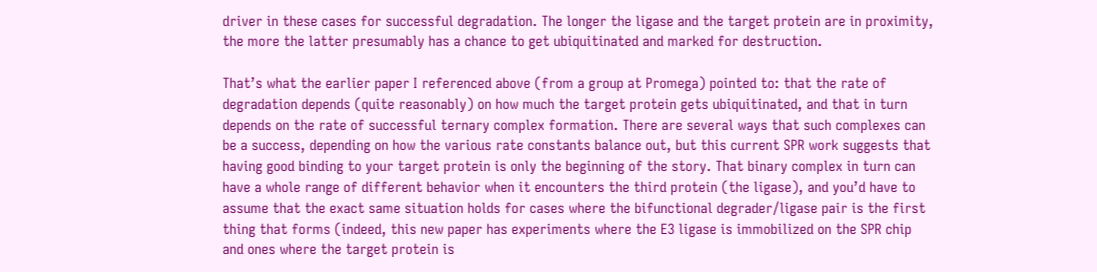driver in these cases for successful degradation. The longer the ligase and the target protein are in proximity, the more the latter presumably has a chance to get ubiquitinated and marked for destruction.

That’s what the earlier paper I referenced above (from a group at Promega) pointed to: that the rate of degradation depends (quite reasonably) on how much the target protein gets ubiquitinated, and that in turn depends on the rate of successful ternary complex formation. There are several ways that such complexes can be a success, depending on how the various rate constants balance out, but this current SPR work suggests that having good binding to your target protein is only the beginning of the story. That binary complex in turn can have a whole range of different behavior when it encounters the third protein (the ligase), and you’d have to assume that the exact same situation holds for cases where the bifunctional degrader/ligase pair is the first thing that forms (indeed, this new paper has experiments where the E3 ligase is immobilized on the SPR chip and ones where the target protein is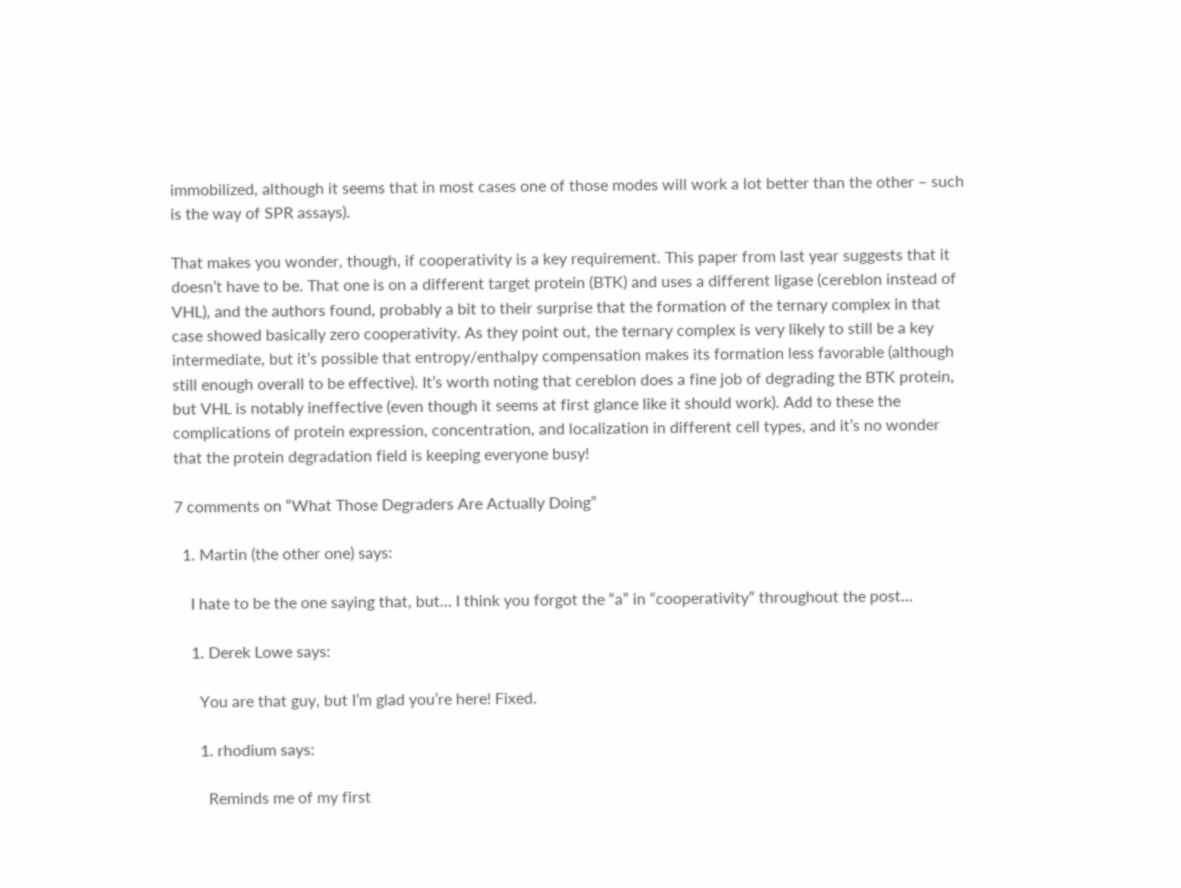immobilized, although it seems that in most cases one of those modes will work a lot better than the other – such is the way of SPR assays).

That makes you wonder, though, if cooperativity is a key requirement. This paper from last year suggests that it doesn’t have to be. That one is on a different target protein (BTK) and uses a different ligase (cereblon instead of VHL), and the authors found, probably a bit to their surprise that the formation of the ternary complex in that case showed basically zero cooperativity. As they point out, the ternary complex is very likely to still be a key intermediate, but it’s possible that entropy/enthalpy compensation makes its formation less favorable (although still enough overall to be effective). It’s worth noting that cereblon does a fine job of degrading the BTK protein, but VHL is notably ineffective (even though it seems at first glance like it should work). Add to these the complications of protein expression, concentration, and localization in different cell types, and it’s no wonder that the protein degradation field is keeping everyone busy!

7 comments on “What Those Degraders Are Actually Doing”

  1. Martin (the other one) says:

    I hate to be the one saying that, but… I think you forgot the “a” in “cooperativity” throughout the post…

    1. Derek Lowe says:

      You are that guy, but I’m glad you’re here! Fixed.

      1. rhodium says:

        Reminds me of my first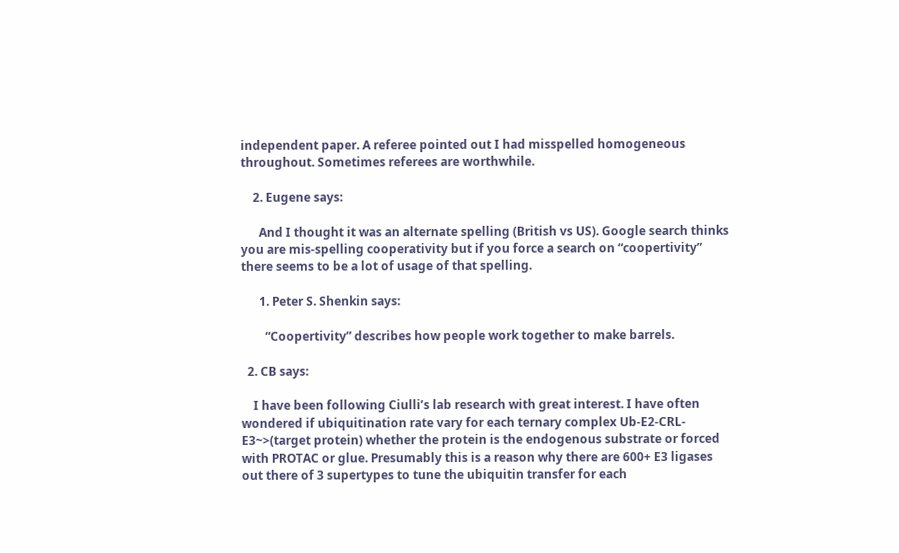independent paper. A referee pointed out I had misspelled homogeneous throughout. Sometimes referees are worthwhile.

    2. Eugene says:

      And I thought it was an alternate spelling (British vs US). Google search thinks you are mis-spelling cooperativity but if you force a search on “coopertivity” there seems to be a lot of usage of that spelling.

      1. Peter S. Shenkin says:

        “Coopertivity” describes how people work together to make barrels.

  2. CB says:

    I have been following Ciulli’s lab research with great interest. I have often wondered if ubiquitination rate vary for each ternary complex Ub-E2-CRL-E3~>(target protein) whether the protein is the endogenous substrate or forced with PROTAC or glue. Presumably this is a reason why there are 600+ E3 ligases out there of 3 supertypes to tune the ubiquitin transfer for each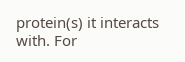protein(s) it interacts with. For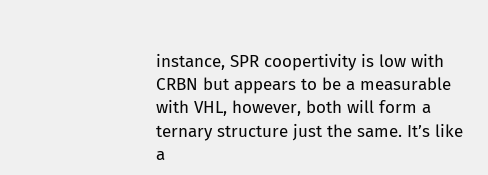instance, SPR coopertivity is low with CRBN but appears to be a measurable with VHL, however, both will form a ternary structure just the same. It’s like a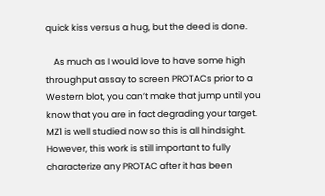quick kiss versus a hug, but the deed is done.

    As much as I would love to have some high throughput assay to screen PROTACs prior to a Western blot, you can’t make that jump until you know that you are in fact degrading your target. MZ1 is well studied now so this is all hindsight. However, this work is still important to fully characterize any PROTAC after it has been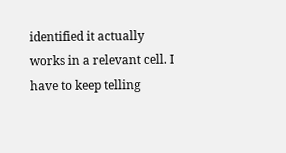identified it actually works in a relevant cell. I have to keep telling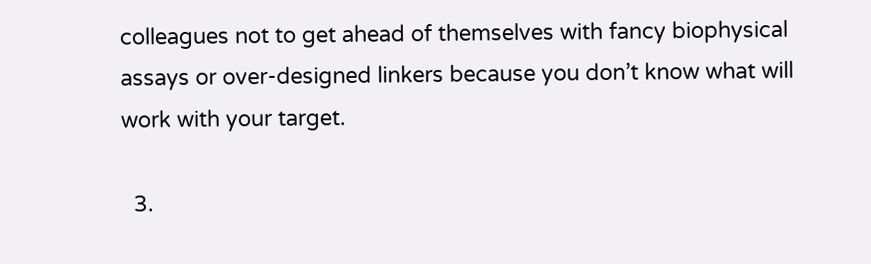colleagues not to get ahead of themselves with fancy biophysical assays or over-designed linkers because you don’t know what will work with your target.

  3.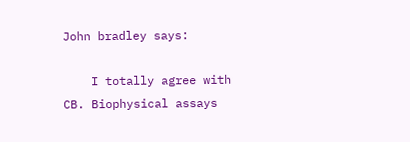John bradley says:

    I totally agree with CB. Biophysical assays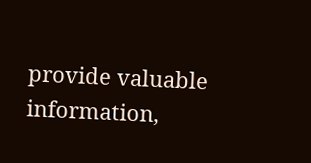provide valuable information,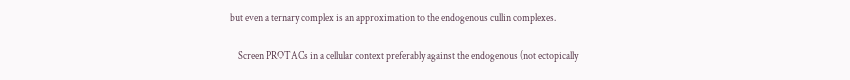but even a ternary complex is an approximation to the endogenous cullin complexes.

    Screen PROTACs in a cellular context preferably against the endogenous (not ectopically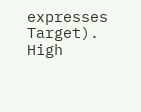expresses Target). High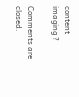content imaging ?

Comments are closed.